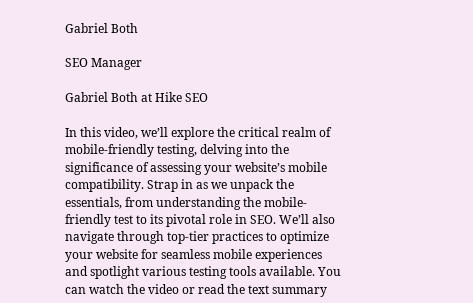Gabriel Both

SEO Manager

Gabriel Both at Hike SEO

In this video, we’ll explore the critical realm of mobile-friendly testing, delving into the significance of assessing your website’s mobile compatibility. Strap in as we unpack the essentials, from understanding the mobile-friendly test to its pivotal role in SEO. We’ll also navigate through top-tier practices to optimize your website for seamless mobile experiences and spotlight various testing tools available. You can watch the video or read the text summary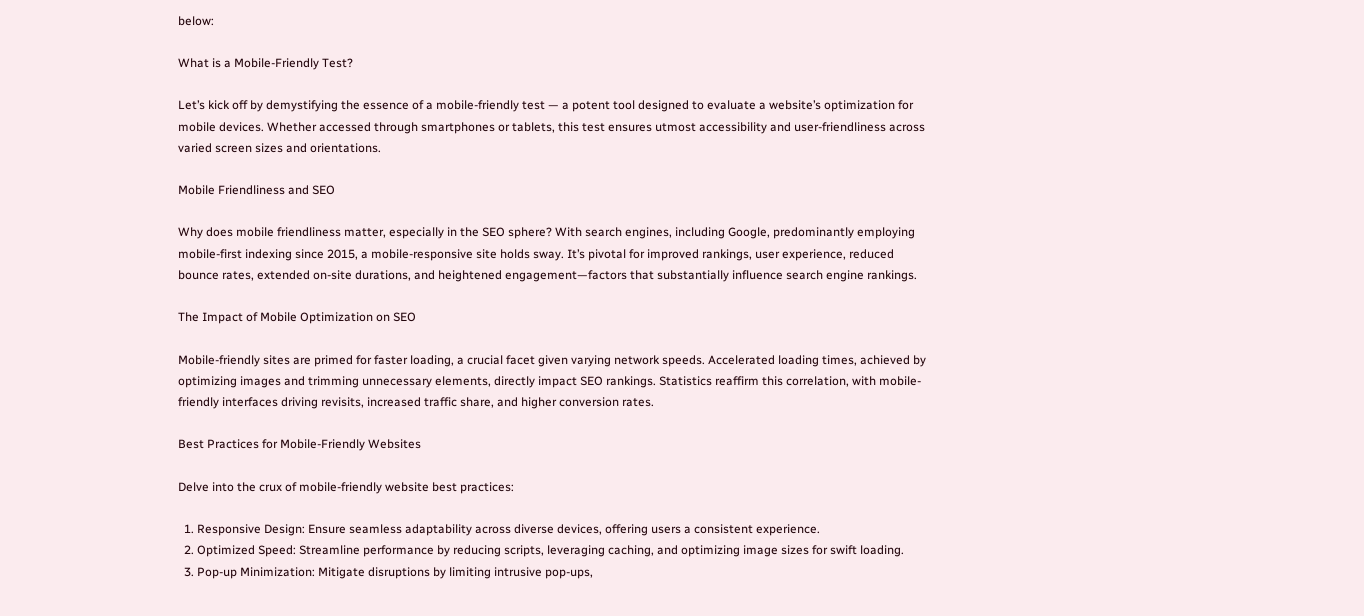below:

What is a Mobile-Friendly Test?

Let’s kick off by demystifying the essence of a mobile-friendly test — a potent tool designed to evaluate a website’s optimization for mobile devices. Whether accessed through smartphones or tablets, this test ensures utmost accessibility and user-friendliness across varied screen sizes and orientations.

Mobile Friendliness and SEO

Why does mobile friendliness matter, especially in the SEO sphere? With search engines, including Google, predominantly employing mobile-first indexing since 2015, a mobile-responsive site holds sway. It’s pivotal for improved rankings, user experience, reduced bounce rates, extended on-site durations, and heightened engagement—factors that substantially influence search engine rankings.

The Impact of Mobile Optimization on SEO

Mobile-friendly sites are primed for faster loading, a crucial facet given varying network speeds. Accelerated loading times, achieved by optimizing images and trimming unnecessary elements, directly impact SEO rankings. Statistics reaffirm this correlation, with mobile-friendly interfaces driving revisits, increased traffic share, and higher conversion rates.

Best Practices for Mobile-Friendly Websites

Delve into the crux of mobile-friendly website best practices:

  1. Responsive Design: Ensure seamless adaptability across diverse devices, offering users a consistent experience.
  2. Optimized Speed: Streamline performance by reducing scripts, leveraging caching, and optimizing image sizes for swift loading.
  3. Pop-up Minimization: Mitigate disruptions by limiting intrusive pop-ups,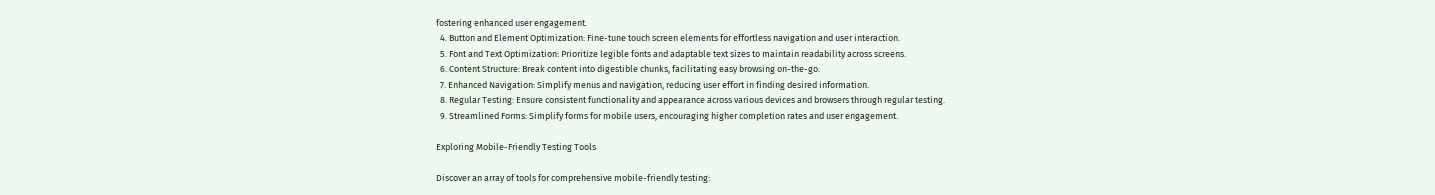fostering enhanced user engagement.
  4. Button and Element Optimization: Fine-tune touch screen elements for effortless navigation and user interaction.
  5. Font and Text Optimization: Prioritize legible fonts and adaptable text sizes to maintain readability across screens.
  6. Content Structure: Break content into digestible chunks, facilitating easy browsing on-the-go.
  7. Enhanced Navigation: Simplify menus and navigation, reducing user effort in finding desired information.
  8. Regular Testing: Ensure consistent functionality and appearance across various devices and browsers through regular testing.
  9. Streamlined Forms: Simplify forms for mobile users, encouraging higher completion rates and user engagement.

Exploring Mobile-Friendly Testing Tools

Discover an array of tools for comprehensive mobile-friendly testing: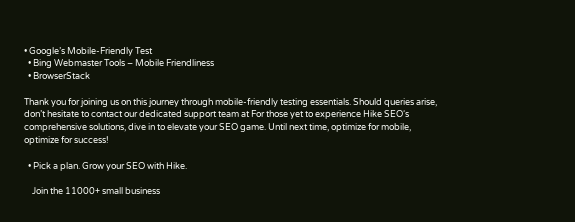• Google’s Mobile-Friendly Test
  • Bing Webmaster Tools – Mobile Friendliness
  • BrowserStack

Thank you for joining us on this journey through mobile-friendly testing essentials. Should queries arise, don’t hesitate to contact our dedicated support team at For those yet to experience Hike SEO‘s comprehensive solutions, dive in to elevate your SEO game. Until next time, optimize for mobile, optimize for success!

  • Pick a plan. Grow your SEO with Hike.

    Join the 11000+ small business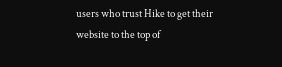users who trust Hike to get their website to the top of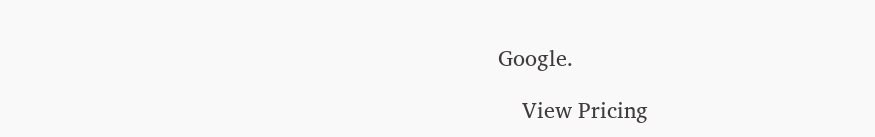Google.

    View Pricing